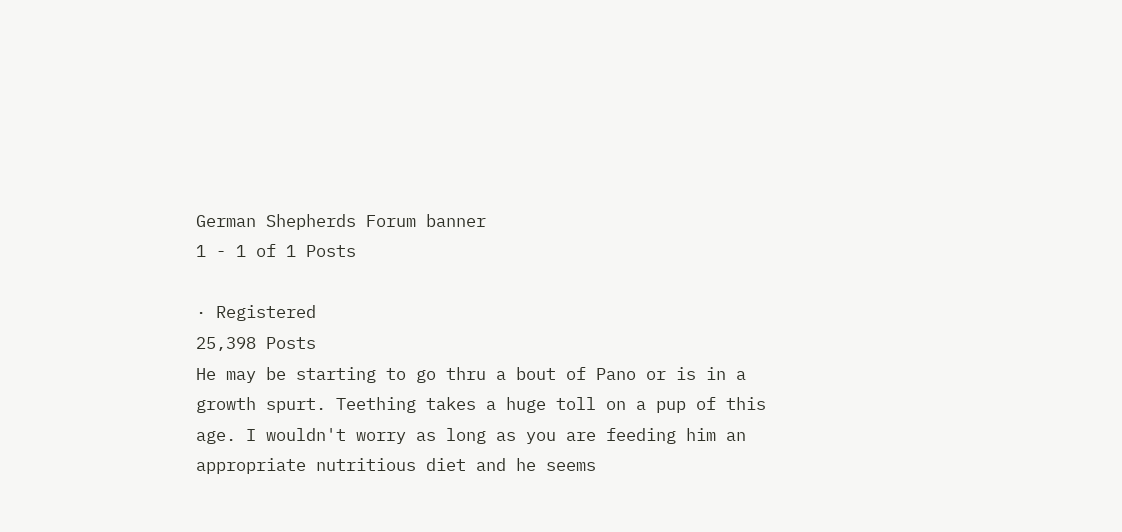German Shepherds Forum banner
1 - 1 of 1 Posts

· Registered
25,398 Posts
He may be starting to go thru a bout of Pano or is in a growth spurt. Teething takes a huge toll on a pup of this age. I wouldn't worry as long as you are feeding him an appropriate nutritious diet and he seems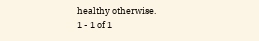healthy otherwise.
1 - 1 of 1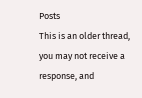Posts
This is an older thread, you may not receive a response, and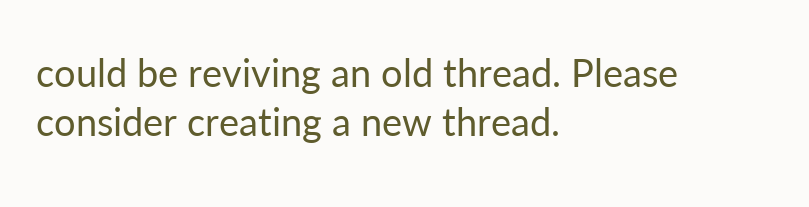could be reviving an old thread. Please consider creating a new thread.